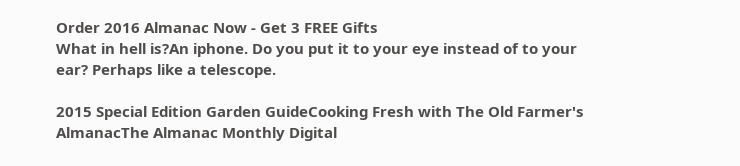Order 2016 Almanac Now - Get 3 FREE Gifts
What in hell is?An iphone. Do you put it to your eye instead of to your ear? Perhaps like a telescope.

2015 Special Edition Garden GuideCooking Fresh with The Old Farmer's AlmanacThe Almanac Monthly Digital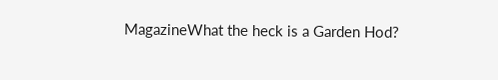MagazineWhat the heck is a Garden Hod?